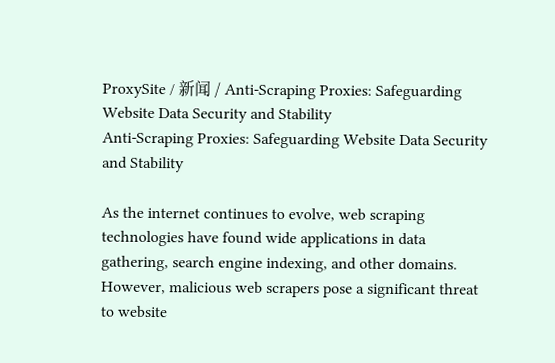ProxySite / 新闻 / Anti-Scraping Proxies: Safeguarding Website Data Security and Stability
Anti-Scraping Proxies: Safeguarding Website Data Security and Stability

As the internet continues to evolve, web scraping technologies have found wide applications in data gathering, search engine indexing, and other domains. However, malicious web scrapers pose a significant threat to website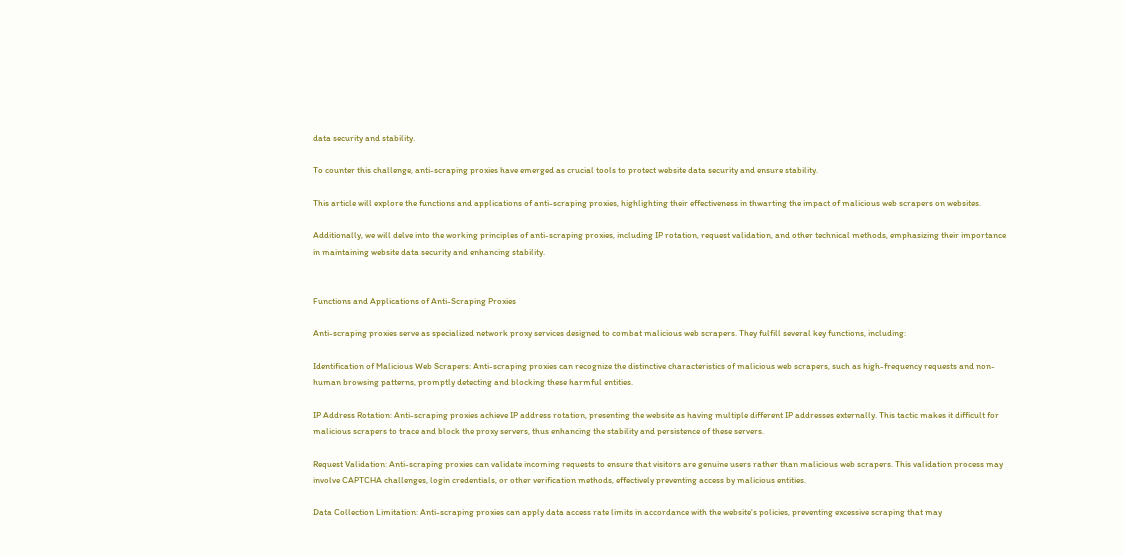data security and stability.

To counter this challenge, anti-scraping proxies have emerged as crucial tools to protect website data security and ensure stability.

This article will explore the functions and applications of anti-scraping proxies, highlighting their effectiveness in thwarting the impact of malicious web scrapers on websites.

Additionally, we will delve into the working principles of anti-scraping proxies, including IP rotation, request validation, and other technical methods, emphasizing their importance in maintaining website data security and enhancing stability.


Functions and Applications of Anti-Scraping Proxies

Anti-scraping proxies serve as specialized network proxy services designed to combat malicious web scrapers. They fulfill several key functions, including:

Identification of Malicious Web Scrapers: Anti-scraping proxies can recognize the distinctive characteristics of malicious web scrapers, such as high-frequency requests and non-human browsing patterns, promptly detecting and blocking these harmful entities.

IP Address Rotation: Anti-scraping proxies achieve IP address rotation, presenting the website as having multiple different IP addresses externally. This tactic makes it difficult for malicious scrapers to trace and block the proxy servers, thus enhancing the stability and persistence of these servers.

Request Validation: Anti-scraping proxies can validate incoming requests to ensure that visitors are genuine users rather than malicious web scrapers. This validation process may involve CAPTCHA challenges, login credentials, or other verification methods, effectively preventing access by malicious entities.

Data Collection Limitation: Anti-scraping proxies can apply data access rate limits in accordance with the website's policies, preventing excessive scraping that may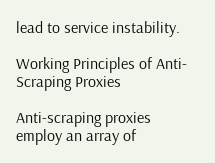lead to service instability.

Working Principles of Anti-Scraping Proxies

Anti-scraping proxies employ an array of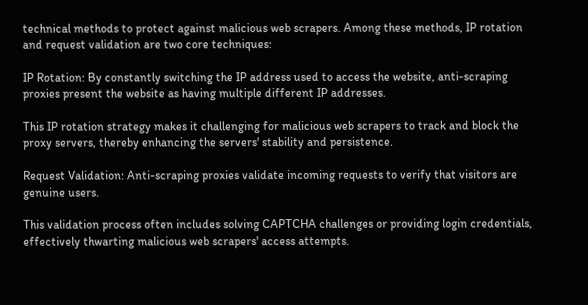technical methods to protect against malicious web scrapers. Among these methods, IP rotation and request validation are two core techniques:

IP Rotation: By constantly switching the IP address used to access the website, anti-scraping proxies present the website as having multiple different IP addresses.

This IP rotation strategy makes it challenging for malicious web scrapers to track and block the proxy servers, thereby enhancing the servers' stability and persistence.

Request Validation: Anti-scraping proxies validate incoming requests to verify that visitors are genuine users.

This validation process often includes solving CAPTCHA challenges or providing login credentials, effectively thwarting malicious web scrapers' access attempts.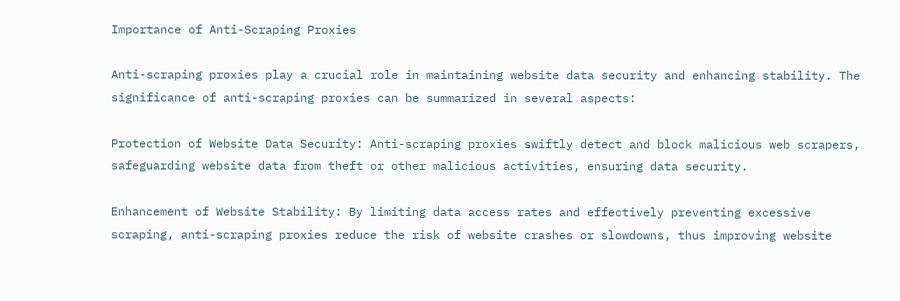Importance of Anti-Scraping Proxies

Anti-scraping proxies play a crucial role in maintaining website data security and enhancing stability. The significance of anti-scraping proxies can be summarized in several aspects:

Protection of Website Data Security: Anti-scraping proxies swiftly detect and block malicious web scrapers, safeguarding website data from theft or other malicious activities, ensuring data security.

Enhancement of Website Stability: By limiting data access rates and effectively preventing excessive scraping, anti-scraping proxies reduce the risk of website crashes or slowdowns, thus improving website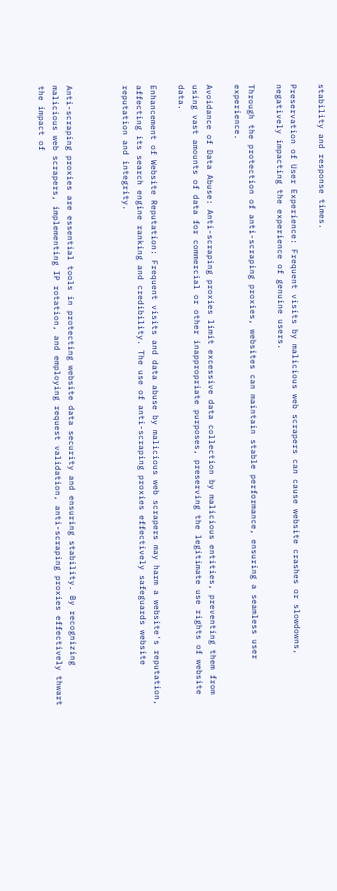stability and response times.

Preservation of User Experience: Frequent visits by malicious web scrapers can cause website crashes or slowdowns, negatively impacting the experience of genuine users.

Through the protection of anti-scraping proxies, websites can maintain stable performance, ensuring a seamless user experience.

Avoidance of Data Abuse: Anti-scraping proxies limit excessive data collection by malicious entities, preventing them from using vast amounts of data for commercial or other inappropriate purposes, preserving the legitimate use rights of website data.

Enhancement of Website Reputation: Frequent visits and data abuse by malicious web scrapers may harm a website's reputation, affecting its search engine ranking and credibility. The use of anti-scraping proxies effectively safeguards website reputation and integrity.



Anti-scraping proxies are essential tools in protecting website data security and ensuring stability. By recognizing malicious web scrapers, implementing IP rotation, and employing request validation, anti-scraping proxies effectively thwart the impact of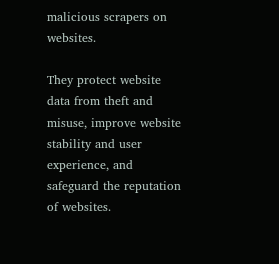malicious scrapers on websites.

They protect website data from theft and misuse, improve website stability and user experience, and safeguard the reputation of websites.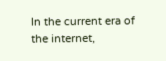In the current era of the internet,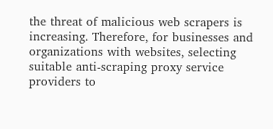the threat of malicious web scrapers is increasing. Therefore, for businesses and organizations with websites, selecting suitable anti-scraping proxy service providers to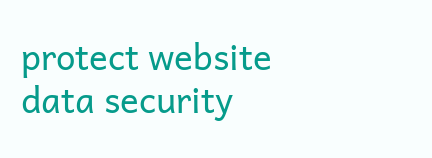protect website data security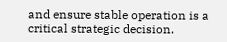and ensure stable operation is a critical strategic decision.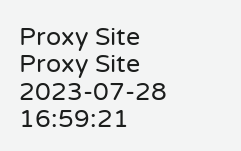Proxy Site
Proxy Site
2023-07-28 16:59:21